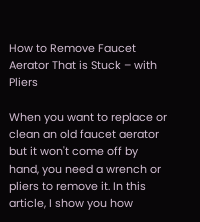How to Remove Faucet Aerator That is Stuck – with Pliers

When you want to replace or clean an old faucet aerator but it won't come off by hand, you need a wrench or pliers to remove it. In this article, I show you how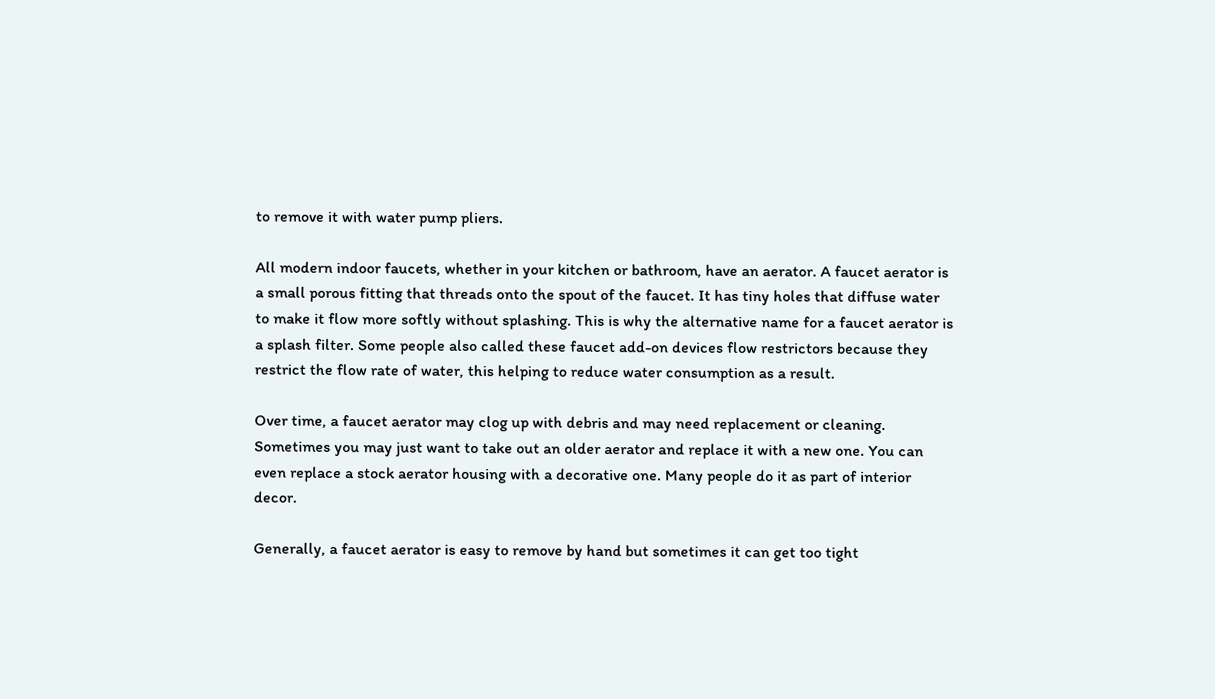to remove it with water pump pliers.

All modern indoor faucets, whether in your kitchen or bathroom, have an aerator. A faucet aerator is a small porous fitting that threads onto the spout of the faucet. It has tiny holes that diffuse water to make it flow more softly without splashing. This is why the alternative name for a faucet aerator is a splash filter. Some people also called these faucet add-on devices flow restrictors because they restrict the flow rate of water, this helping to reduce water consumption as a result.

Over time, a faucet aerator may clog up with debris and may need replacement or cleaning. Sometimes you may just want to take out an older aerator and replace it with a new one. You can even replace a stock aerator housing with a decorative one. Many people do it as part of interior decor.

Generally, a faucet aerator is easy to remove by hand but sometimes it can get too tight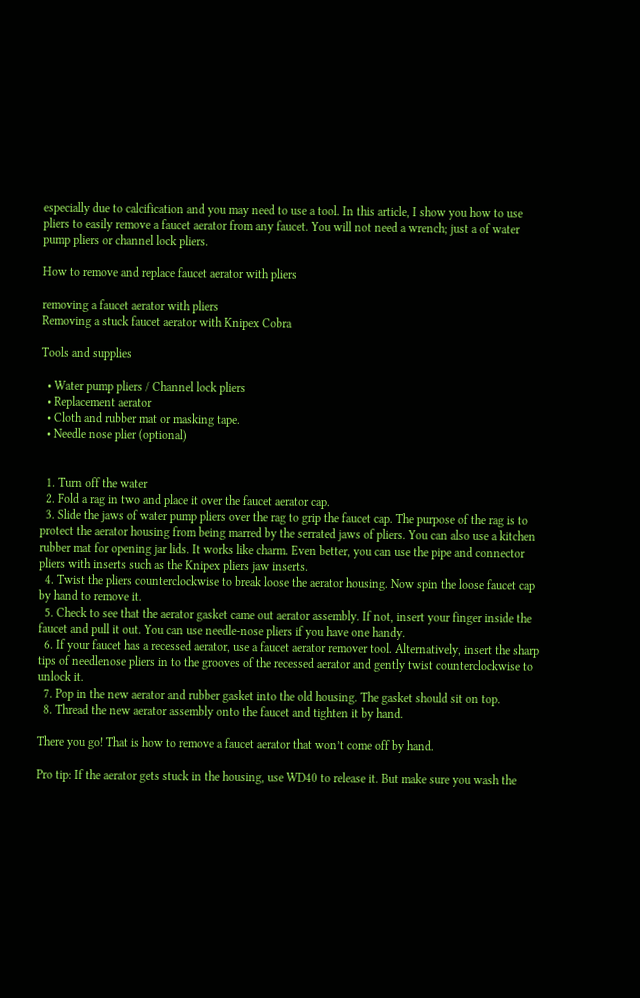especially due to calcification and you may need to use a tool. In this article, I show you how to use pliers to easily remove a faucet aerator from any faucet. You will not need a wrench; just a of water pump pliers or channel lock pliers.

How to remove and replace faucet aerator with pliers

removing a faucet aerator with pliers
Removing a stuck faucet aerator with Knipex Cobra

Tools and supplies

  • Water pump pliers / Channel lock pliers
  • Replacement aerator
  • Cloth and rubber mat or masking tape.
  • Needle nose plier (optional)


  1. Turn off the water
  2. Fold a rag in two and place it over the faucet aerator cap.
  3. Slide the jaws of water pump pliers over the rag to grip the faucet cap. The purpose of the rag is to protect the aerator housing from being marred by the serrated jaws of pliers. You can also use a kitchen rubber mat for opening jar lids. It works like charm. Even better, you can use the pipe and connector pliers with inserts such as the Knipex pliers jaw inserts.
  4. Twist the pliers counterclockwise to break loose the aerator housing. Now spin the loose faucet cap by hand to remove it.
  5. Check to see that the aerator gasket came out aerator assembly. If not, insert your finger inside the faucet and pull it out. You can use needle-nose pliers if you have one handy.
  6. If your faucet has a recessed aerator, use a faucet aerator remover tool. Alternatively, insert the sharp tips of needlenose pliers in to the grooves of the recessed aerator and gently twist counterclockwise to unlock it.
  7. Pop in the new aerator and rubber gasket into the old housing. The gasket should sit on top.
  8. Thread the new aerator assembly onto the faucet and tighten it by hand.

There you go! That is how to remove a faucet aerator that won’t come off by hand.

Pro tip: If the aerator gets stuck in the housing, use WD40 to release it. But make sure you wash the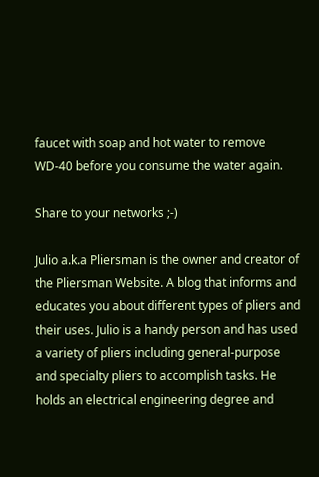faucet with soap and hot water to remove WD-40 before you consume the water again.

Share to your networks ;-)

Julio a.k.a Pliersman is the owner and creator of the Pliersman Website. A blog that informs and educates you about different types of pliers and their uses. Julio is a handy person and has used a variety of pliers including general-purpose and specialty pliers to accomplish tasks. He holds an electrical engineering degree and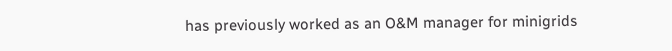has previously worked as an O&M manager for minigrids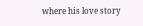where his love story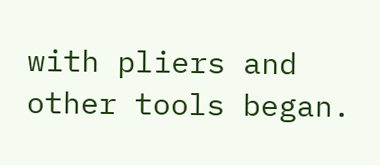with pliers and other tools began.